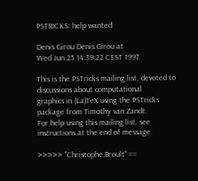PSTRICKS: help wanted

Denis Girou Denis.Girou at
Wed Jun 25 14:39:22 CEST 1997

This is the PSTricks mailing list, devoted to discussions about computational
graphics in (La)TeX using the PSTricks package from Timothy van Zandt.
For help using this mailing list, see instructions at the end of message.

>>>>> "Christophe.Broult" ==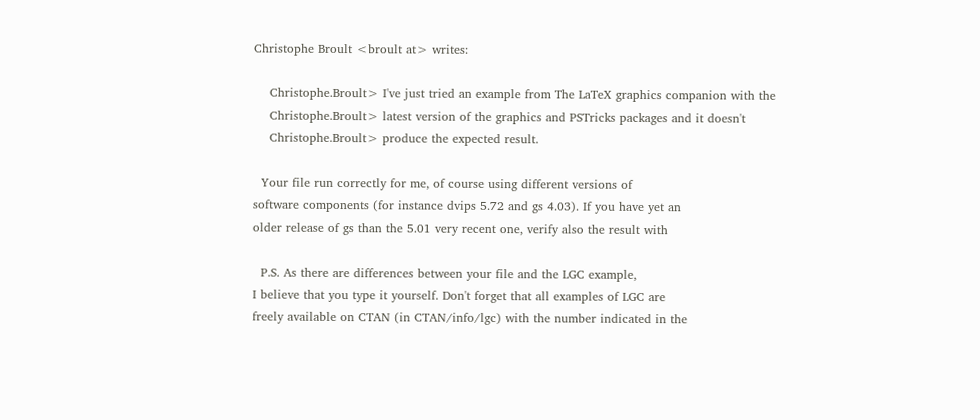Christophe Broult <broult at> writes:

    Christophe.Broult> I've just tried an example from The LaTeX graphics companion with the
    Christophe.Broult> latest version of the graphics and PSTricks packages and it doesn't
    Christophe.Broult> produce the expected result.

  Your file run correctly for me, of course using different versions of
software components (for instance dvips 5.72 and gs 4.03). If you have yet an
older release of gs than the 5.01 very recent one, verify also the result with

  P.S. As there are differences between your file and the LGC example,
I believe that you type it yourself. Don't forget that all examples of LGC are
freely available on CTAN (in CTAN/info/lgc) with the number indicated in the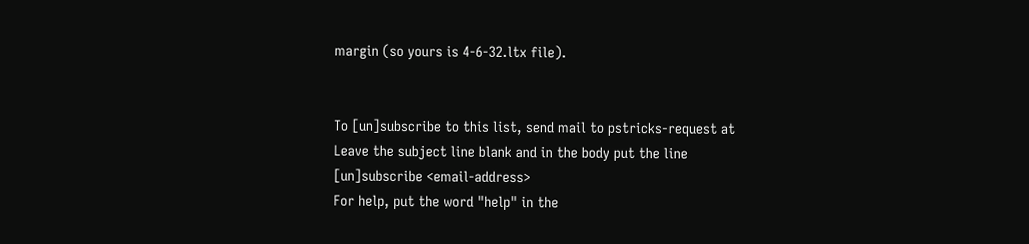margin (so yours is 4-6-32.ltx file).


To [un]subscribe to this list, send mail to pstricks-request at
Leave the subject line blank and in the body put the line
[un]subscribe <email-address>
For help, put the word "help" in the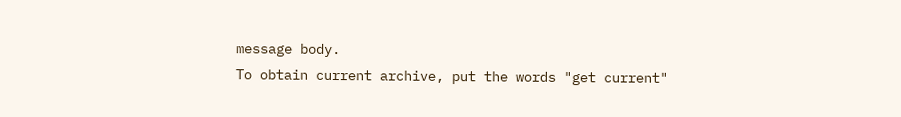message body.
To obtain current archive, put the words "get current"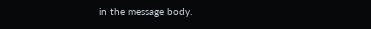in the message body.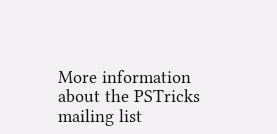More information about the PSTricks mailing list